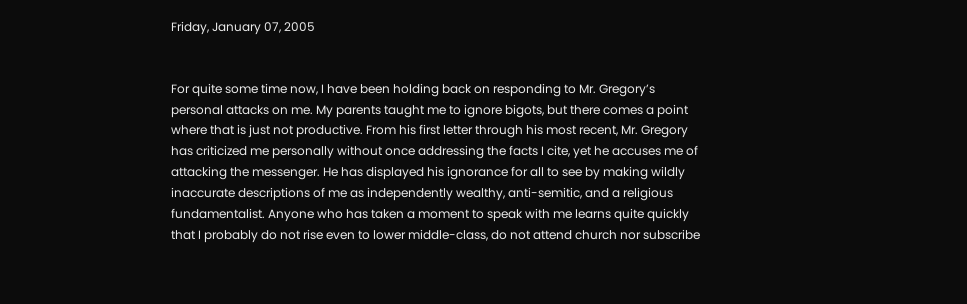Friday, January 07, 2005


For quite some time now, I have been holding back on responding to Mr. Gregory’s personal attacks on me. My parents taught me to ignore bigots, but there comes a point where that is just not productive. From his first letter through his most recent, Mr. Gregory has criticized me personally without once addressing the facts I cite, yet he accuses me of attacking the messenger. He has displayed his ignorance for all to see by making wildly inaccurate descriptions of me as independently wealthy, anti-semitic, and a religious fundamentalist. Anyone who has taken a moment to speak with me learns quite quickly that I probably do not rise even to lower middle-class, do not attend church nor subscribe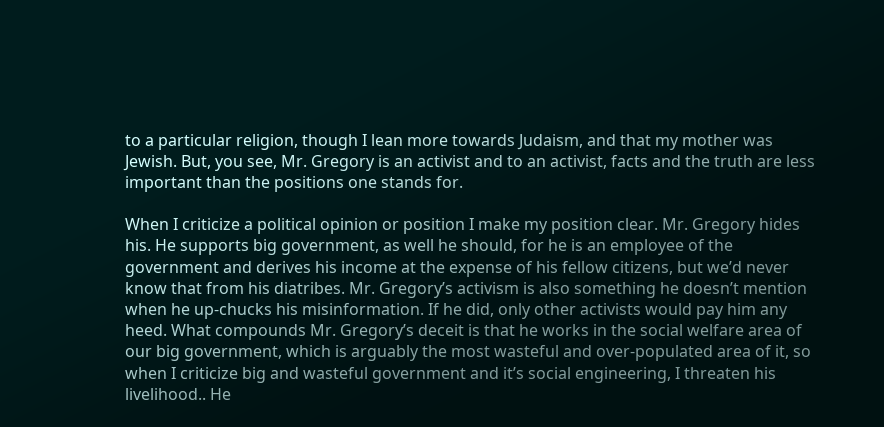to a particular religion, though I lean more towards Judaism, and that my mother was Jewish. But, you see, Mr. Gregory is an activist and to an activist, facts and the truth are less important than the positions one stands for.

When I criticize a political opinion or position I make my position clear. Mr. Gregory hides his. He supports big government, as well he should, for he is an employee of the government and derives his income at the expense of his fellow citizens, but we’d never know that from his diatribes. Mr. Gregory’s activism is also something he doesn’t mention when he up-chucks his misinformation. If he did, only other activists would pay him any heed. What compounds Mr. Gregory’s deceit is that he works in the social welfare area of our big government, which is arguably the most wasteful and over-populated area of it, so when I criticize big and wasteful government and it’s social engineering, I threaten his livelihood.. He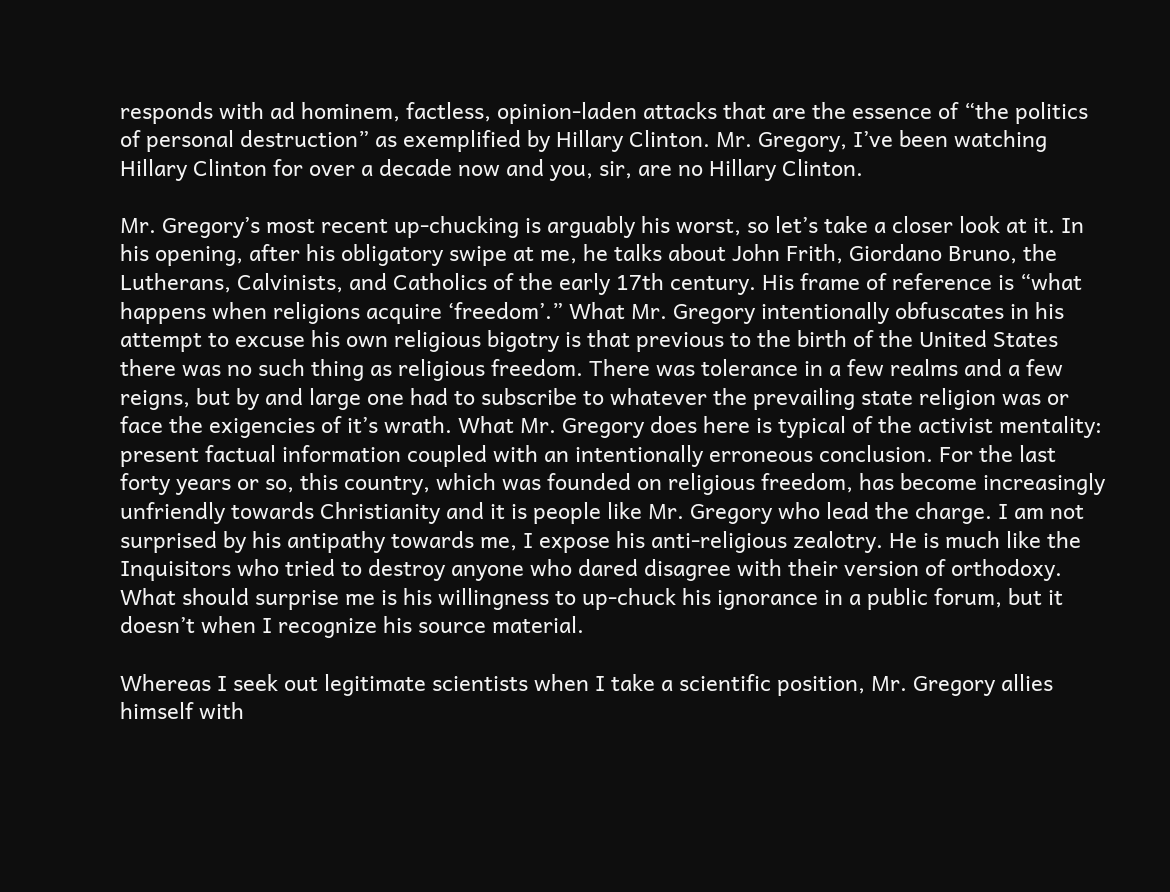responds with ad hominem, factless, opinion-laden attacks that are the essence of “the politics of personal destruction” as exemplified by Hillary Clinton. Mr. Gregory, I’ve been watching Hillary Clinton for over a decade now and you, sir, are no Hillary Clinton.

Mr. Gregory’s most recent up-chucking is arguably his worst, so let’s take a closer look at it. In his opening, after his obligatory swipe at me, he talks about John Frith, Giordano Bruno, the Lutherans, Calvinists, and Catholics of the early 17th century. His frame of reference is “what happens when religions acquire ‘freedom’.” What Mr. Gregory intentionally obfuscates in his attempt to excuse his own religious bigotry is that previous to the birth of the United States there was no such thing as religious freedom. There was tolerance in a few realms and a few reigns, but by and large one had to subscribe to whatever the prevailing state religion was or face the exigencies of it’s wrath. What Mr. Gregory does here is typical of the activist mentality: present factual information coupled with an intentionally erroneous conclusion. For the last forty years or so, this country, which was founded on religious freedom, has become increasingly unfriendly towards Christianity and it is people like Mr. Gregory who lead the charge. I am not surprised by his antipathy towards me, I expose his anti-religious zealotry. He is much like the Inquisitors who tried to destroy anyone who dared disagree with their version of orthodoxy. What should surprise me is his willingness to up-chuck his ignorance in a public forum, but it doesn’t when I recognize his source material.

Whereas I seek out legitimate scientists when I take a scientific position, Mr. Gregory allies himself with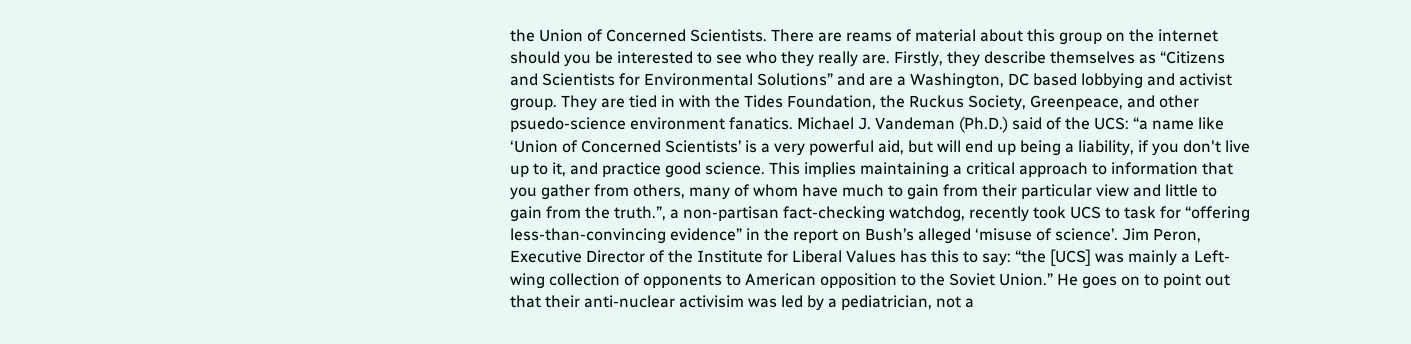the Union of Concerned Scientists. There are reams of material about this group on the internet should you be interested to see who they really are. Firstly, they describe themselves as “Citizens and Scientists for Environmental Solutions” and are a Washington, DC based lobbying and activist group. They are tied in with the Tides Foundation, the Ruckus Society, Greenpeace, and other psuedo-science environment fanatics. Michael J. Vandeman (Ph.D.) said of the UCS: “a name like ‘Union of Concerned Scientists’ is a very powerful aid, but will end up being a liability, if you don't live up to it, and practice good science. This implies maintaining a critical approach to information that you gather from others, many of whom have much to gain from their particular view and little to gain from the truth.”, a non-partisan fact-checking watchdog, recently took UCS to task for “offering less-than-convincing evidence” in the report on Bush’s alleged ‘misuse of science’. Jim Peron, Executive Director of the Institute for Liberal Values has this to say: “the [UCS] was mainly a Left-wing collection of opponents to American opposition to the Soviet Union.” He goes on to point out that their anti-nuclear activisim was led by a pediatrician, not a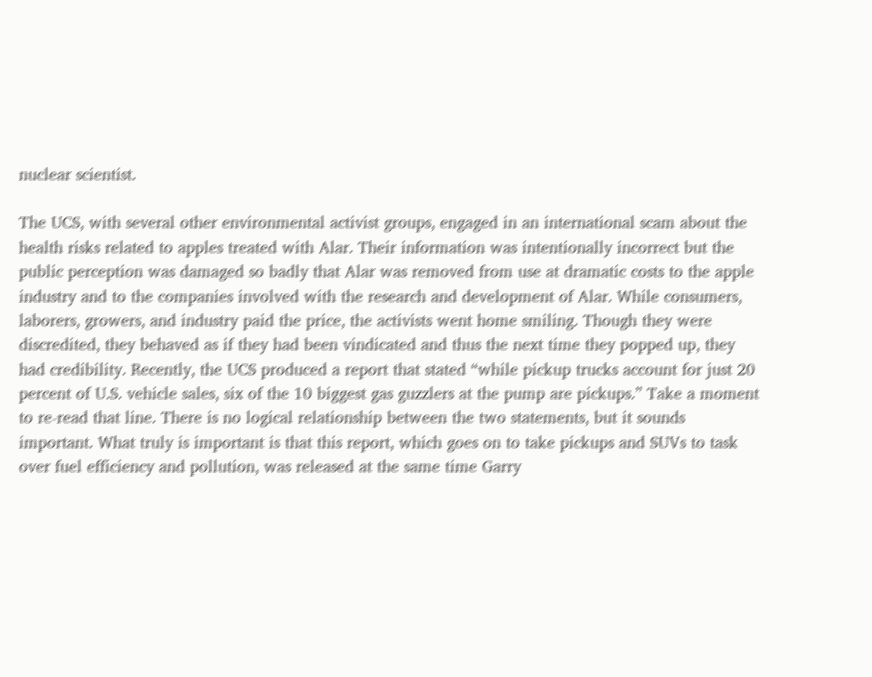nuclear scientist.

The UCS, with several other environmental activist groups, engaged in an international scam about the health risks related to apples treated with Alar. Their information was intentionally incorrect but the public perception was damaged so badly that Alar was removed from use at dramatic costs to the apple industry and to the companies involved with the research and development of Alar. While consumers, laborers, growers, and industry paid the price, the activists went home smiling. Though they were discredited, they behaved as if they had been vindicated and thus the next time they popped up, they had credibility. Recently, the UCS produced a report that stated “while pickup trucks account for just 20 percent of U.S. vehicle sales, six of the 10 biggest gas guzzlers at the pump are pickups.” Take a moment to re-read that line. There is no logical relationship between the two statements, but it sounds important. What truly is important is that this report, which goes on to take pickups and SUVs to task over fuel efficiency and pollution, was released at the same time Garry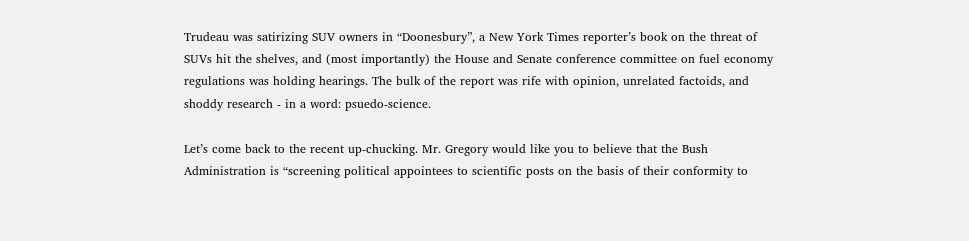Trudeau was satirizing SUV owners in “Doonesbury”, a New York Times reporter’s book on the threat of SUVs hit the shelves, and (most importantly) the House and Senate conference committee on fuel economy regulations was holding hearings. The bulk of the report was rife with opinion, unrelated factoids, and shoddy research - in a word: psuedo-science.

Let’s come back to the recent up-chucking. Mr. Gregory would like you to believe that the Bush Administration is “screening political appointees to scientific posts on the basis of their conformity to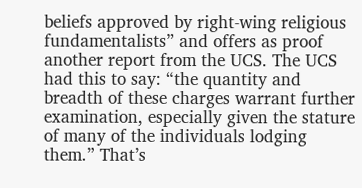beliefs approved by right-wing religious fundamentalists” and offers as proof another report from the UCS. The UCS had this to say: “the quantity and breadth of these charges warrant further examination, especially given the stature of many of the individuals lodging them.” That’s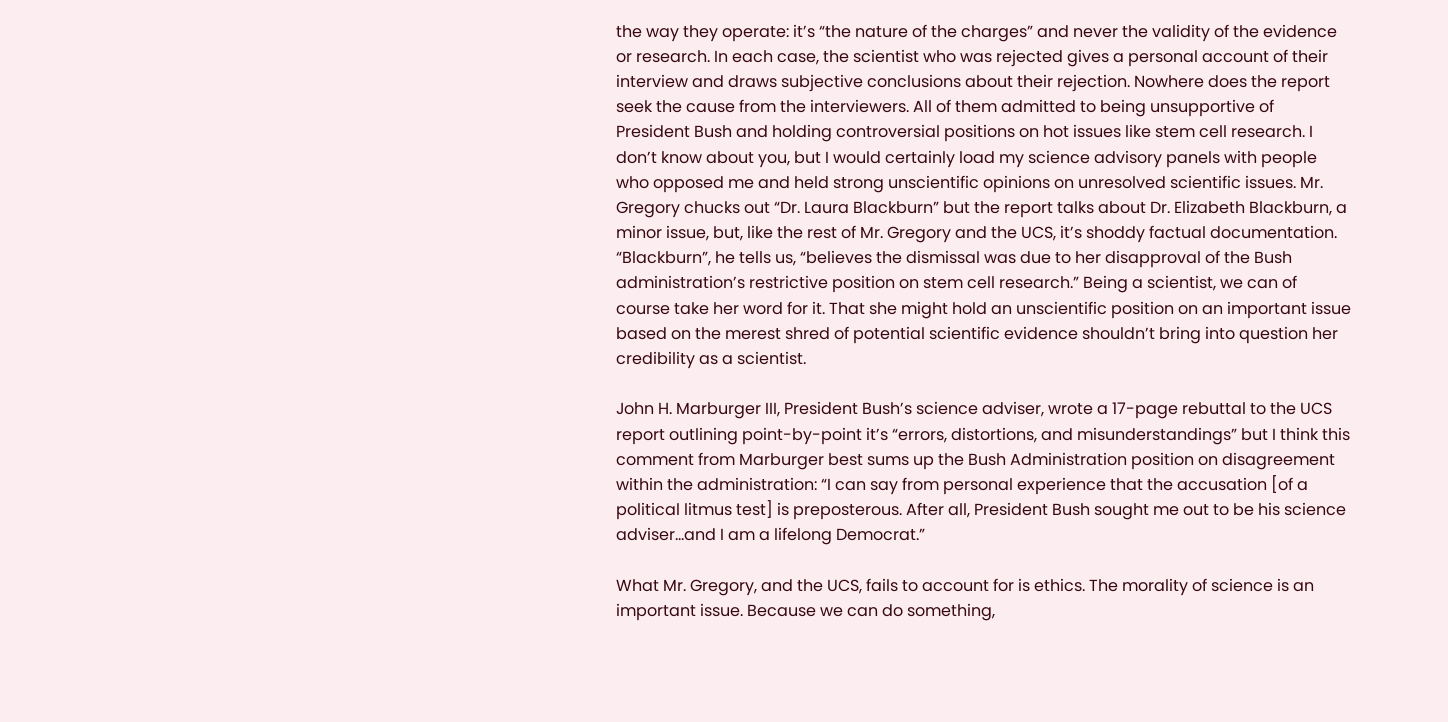the way they operate: it’s “the nature of the charges” and never the validity of the evidence or research. In each case, the scientist who was rejected gives a personal account of their interview and draws subjective conclusions about their rejection. Nowhere does the report seek the cause from the interviewers. All of them admitted to being unsupportive of President Bush and holding controversial positions on hot issues like stem cell research. I don’t know about you, but I would certainly load my science advisory panels with people who opposed me and held strong unscientific opinions on unresolved scientific issues. Mr. Gregory chucks out “Dr. Laura Blackburn” but the report talks about Dr. Elizabeth Blackburn, a minor issue, but, like the rest of Mr. Gregory and the UCS, it’s shoddy factual documentation. “Blackburn”, he tells us, “believes the dismissal was due to her disapproval of the Bush administration’s restrictive position on stem cell research.” Being a scientist, we can of course take her word for it. That she might hold an unscientific position on an important issue based on the merest shred of potential scientific evidence shouldn’t bring into question her credibility as a scientist.

John H. Marburger III, President Bush’s science adviser, wrote a 17-page rebuttal to the UCS report outlining point-by-point it’s “errors, distortions, and misunderstandings” but I think this comment from Marburger best sums up the Bush Administration position on disagreement within the administration: “I can say from personal experience that the accusation [of a political litmus test] is preposterous. After all, President Bush sought me out to be his science adviser...and I am a lifelong Democrat.”

What Mr. Gregory, and the UCS, fails to account for is ethics. The morality of science is an important issue. Because we can do something,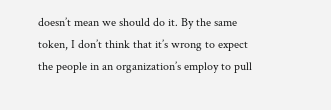doesn’t mean we should do it. By the same token, I don’t think that it’s wrong to expect the people in an organization’s employ to pull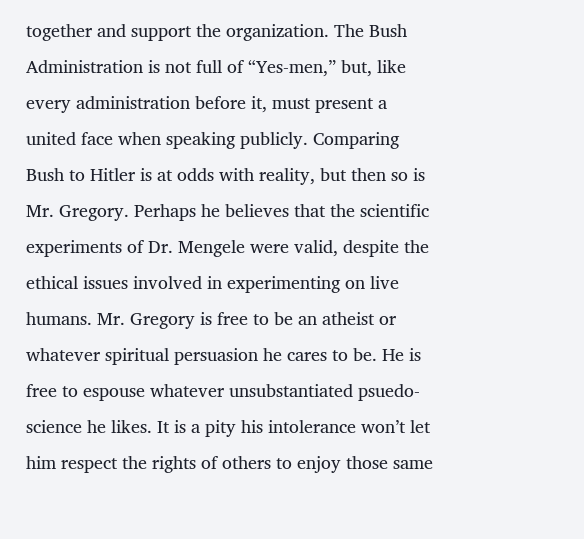together and support the organization. The Bush Administration is not full of “Yes-men,” but, like every administration before it, must present a united face when speaking publicly. Comparing Bush to Hitler is at odds with reality, but then so is Mr. Gregory. Perhaps he believes that the scientific experiments of Dr. Mengele were valid, despite the ethical issues involved in experimenting on live humans. Mr. Gregory is free to be an atheist or whatever spiritual persuasion he cares to be. He is free to espouse whatever unsubstantiated psuedo-science he likes. It is a pity his intolerance won’t let him respect the rights of others to enjoy those same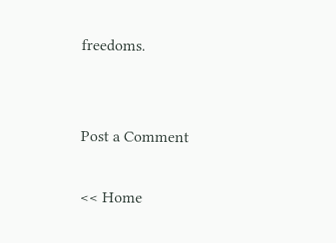freedoms.


Post a Comment

<< Home